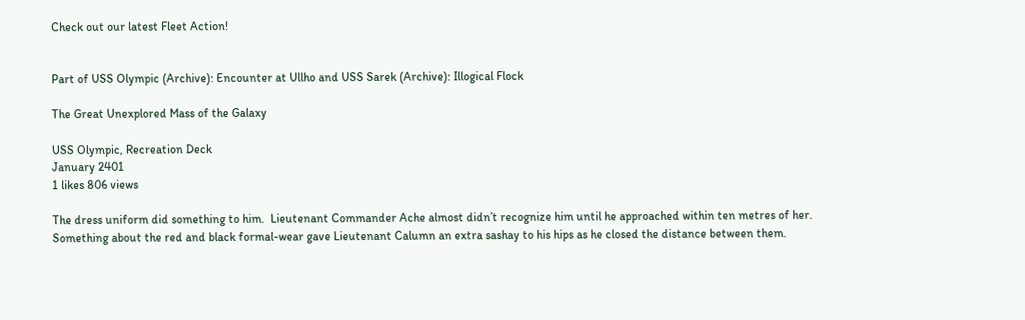Check out our latest Fleet Action!


Part of USS Olympic (Archive): Encounter at Ullho and USS Sarek (Archive): Illogical Flock

The Great Unexplored Mass of the Galaxy

USS Olympic, Recreation Deck
January 2401
1 likes 806 views

The dress uniform did something to him.  Lieutenant Commander Ache almost didn’t recognize him until he approached within ten metres of her.  Something about the red and black formal-wear gave Lieutenant Calumn an extra sashay to his hips as he closed the distance between them.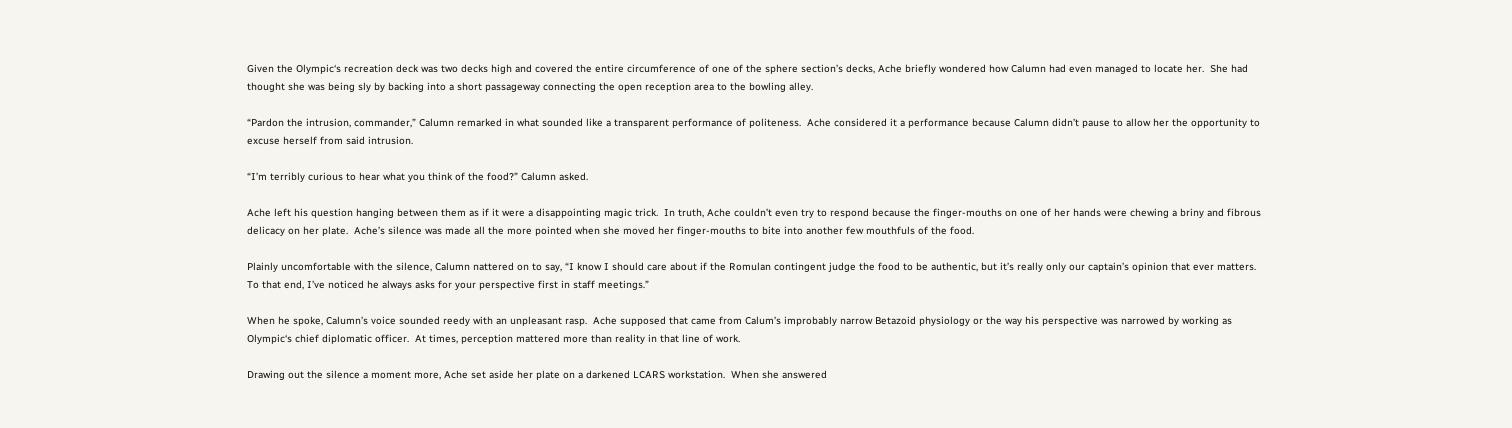Given the Olympic‘s recreation deck was two decks high and covered the entire circumference of one of the sphere section’s decks, Ache briefly wondered how Calumn had even managed to locate her.  She had thought she was being sly by backing into a short passageway connecting the open reception area to the bowling alley.

“Pardon the intrusion, commander,” Calumn remarked in what sounded like a transparent performance of politeness.  Ache considered it a performance because Calumn didn’t pause to allow her the opportunity to excuse herself from said intrusion.

“I’m terribly curious to hear what you think of the food?” Calumn asked.

Ache left his question hanging between them as if it were a disappointing magic trick.  In truth, Ache couldn’t even try to respond because the finger-mouths on one of her hands were chewing a briny and fibrous delicacy on her plate.  Ache’s silence was made all the more pointed when she moved her finger-mouths to bite into another few mouthfuls of the food.

Plainly uncomfortable with the silence, Calumn nattered on to say, “I know I should care about if the Romulan contingent judge the food to be authentic, but it’s really only our captain’s opinion that ever matters.  To that end, I’ve noticed he always asks for your perspective first in staff meetings.”

When he spoke, Calumn’s voice sounded reedy with an unpleasant rasp.  Ache supposed that came from Calum’s improbably narrow Betazoid physiology or the way his perspective was narrowed by working as Olympic‘s chief diplomatic officer.  At times, perception mattered more than reality in that line of work.

Drawing out the silence a moment more, Ache set aside her plate on a darkened LCARS workstation.  When she answered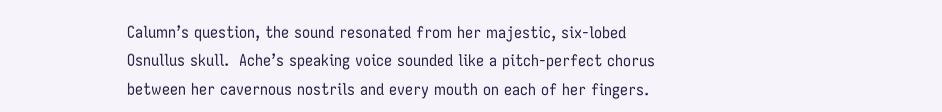Calumn’s question, the sound resonated from her majestic, six-lobed Osnullus skull.  Ache’s speaking voice sounded like a pitch-perfect chorus between her cavernous nostrils and every mouth on each of her fingers.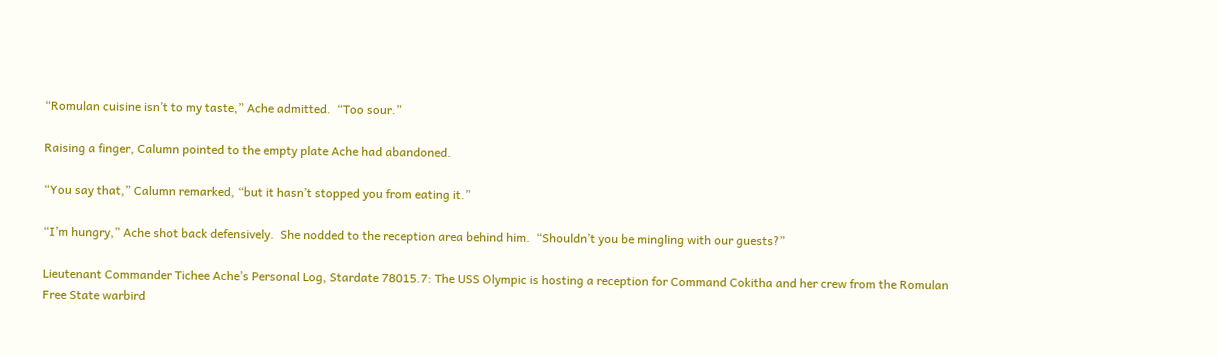“Romulan cuisine isn’t to my taste,” Ache admitted.  “Too sour.”

Raising a finger, Calumn pointed to the empty plate Ache had abandoned.

“You say that,” Calumn remarked, “but it hasn’t stopped you from eating it.”

“I’m hungry,” Ache shot back defensively.  She nodded to the reception area behind him.  “Shouldn’t you be mingling with our guests?”

Lieutenant Commander Tichee Ache’s Personal Log, Stardate 78015.7: The USS Olympic is hosting a reception for Command Cokitha and her crew from the Romulan Free State warbird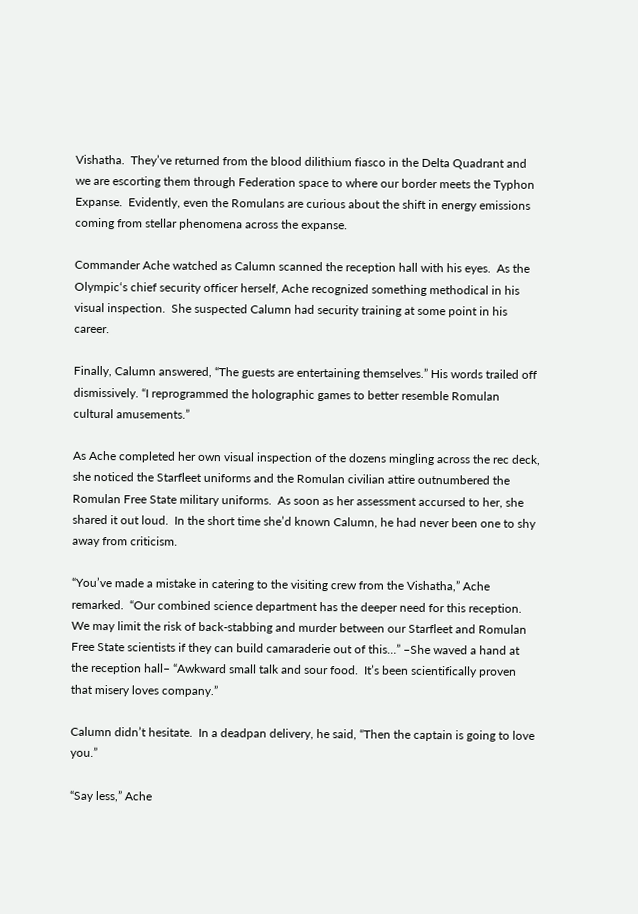Vishatha.  They’ve returned from the blood dilithium fiasco in the Delta Quadrant and we are escorting them through Federation space to where our border meets the Typhon Expanse.  Evidently, even the Romulans are curious about the shift in energy emissions coming from stellar phenomena across the expanse.

Commander Ache watched as Calumn scanned the reception hall with his eyes.  As the Olympic‘s chief security officer herself, Ache recognized something methodical in his visual inspection.  She suspected Calumn had security training at some point in his career.

Finally, Calumn answered, “The guests are entertaining themselves.” His words trailed off dismissively. “I reprogrammed the holographic games to better resemble Romulan cultural amusements.”

As Ache completed her own visual inspection of the dozens mingling across the rec deck, she noticed the Starfleet uniforms and the Romulan civilian attire outnumbered the Romulan Free State military uniforms.  As soon as her assessment accursed to her, she shared it out loud.  In the short time she’d known Calumn, he had never been one to shy away from criticism.

“You’ve made a mistake in catering to the visiting crew from the Vishatha,” Ache remarked.  “Our combined science department has the deeper need for this reception.  We may limit the risk of back-stabbing and murder between our Starfleet and Romulan Free State scientists if they can build camaraderie out of this…” –She waved a hand at the reception hall– “Awkward small talk and sour food.  It’s been scientifically proven that misery loves company.”

Calumn didn’t hesitate.  In a deadpan delivery, he said, “Then the captain is going to love you.”

“Say less,” Ache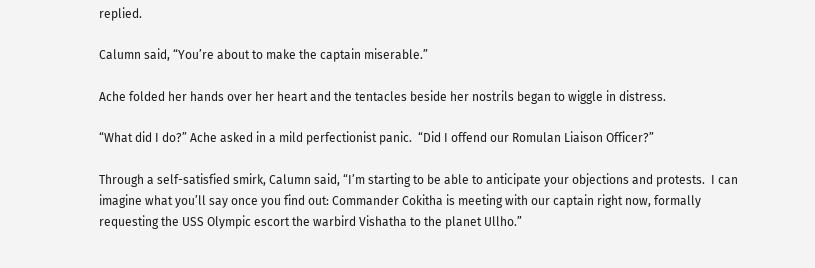replied.

Calumn said, “You’re about to make the captain miserable.”

Ache folded her hands over her heart and the tentacles beside her nostrils began to wiggle in distress.

“What did I do?” Ache asked in a mild perfectionist panic.  “Did I offend our Romulan Liaison Officer?”

Through a self-satisfied smirk, Calumn said, “I’m starting to be able to anticipate your objections and protests.  I can imagine what you’ll say once you find out: Commander Cokitha is meeting with our captain right now, formally requesting the USS Olympic escort the warbird Vishatha to the planet Ullho.”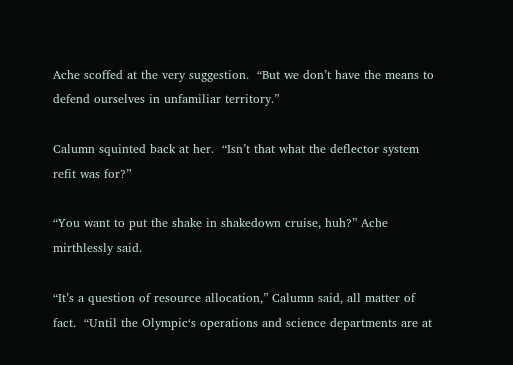Ache scoffed at the very suggestion.  “But we don’t have the means to defend ourselves in unfamiliar territory.”

Calumn squinted back at her.  “Isn’t that what the deflector system refit was for?”

“You want to put the shake in shakedown cruise, huh?” Ache mirthlessly said.

“It’s a question of resource allocation,” Calumn said, all matter of fact.  “Until the Olympic‘s operations and science departments are at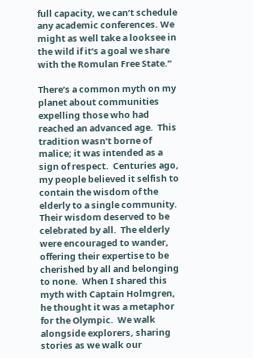full capacity, we can’t schedule any academic conferences. We might as well take a looksee in the wild if it’s a goal we share with the Romulan Free State.”

There’s a common myth on my planet about communities expelling those who had reached an advanced age.  This tradition wasn’t borne of malice; it was intended as a sign of respect.  Centuries ago, my people believed it selfish to contain the wisdom of the elderly to a single community.  Their wisdom deserved to be celebrated by all.  The elderly were encouraged to wander, offering their expertise to be cherished by all and belonging to none.  When I shared this myth with Captain Holmgren, he thought it was a metaphor for the Olympic.  We walk alongside explorers, sharing stories as we walk our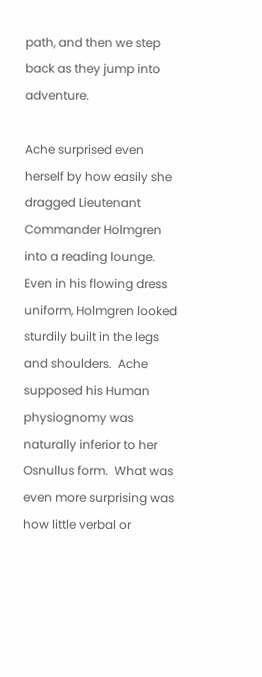path, and then we step back as they jump into adventure.

Ache surprised even herself by how easily she dragged Lieutenant Commander Holmgren into a reading lounge.  Even in his flowing dress uniform, Holmgren looked sturdily built in the legs and shoulders.  Ache supposed his Human physiognomy was naturally inferior to her Osnullus form.  What was even more surprising was how little verbal or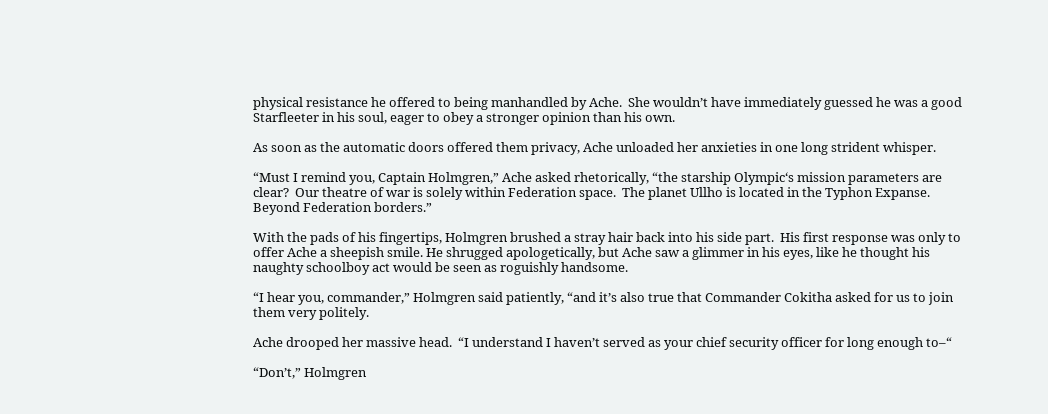physical resistance he offered to being manhandled by Ache.  She wouldn’t have immediately guessed he was a good Starfleeter in his soul, eager to obey a stronger opinion than his own.

As soon as the automatic doors offered them privacy, Ache unloaded her anxieties in one long strident whisper.

“Must I remind you, Captain Holmgren,” Ache asked rhetorically, “the starship Olympic‘s mission parameters are clear?  Our theatre of war is solely within Federation space.  The planet Ullho is located in the Typhon Expanse.  Beyond Federation borders.”

With the pads of his fingertips, Holmgren brushed a stray hair back into his side part.  His first response was only to offer Ache a sheepish smile. He shrugged apologetically, but Ache saw a glimmer in his eyes, like he thought his naughty schoolboy act would be seen as roguishly handsome.

“I hear you, commander,” Holmgren said patiently, “and it’s also true that Commander Cokitha asked for us to join them very politely.

Ache drooped her massive head.  “I understand I haven’t served as your chief security officer for long enough to–“

“Don’t,” Holmgren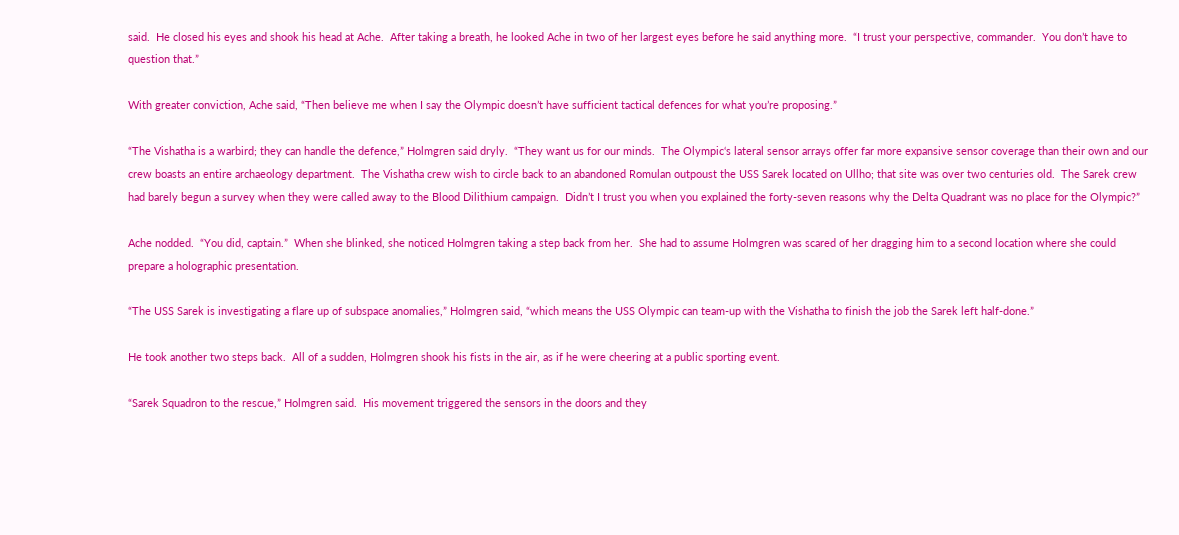said.  He closed his eyes and shook his head at Ache.  After taking a breath, he looked Ache in two of her largest eyes before he said anything more.  “I trust your perspective, commander.  You don’t have to question that.”

With greater conviction, Ache said, “Then believe me when I say the Olympic doesn’t have sufficient tactical defences for what you’re proposing.”

“The Vishatha is a warbird; they can handle the defence,” Holmgren said dryly.  “They want us for our minds.  The Olympic‘s lateral sensor arrays offer far more expansive sensor coverage than their own and our crew boasts an entire archaeology department.  The Vishatha crew wish to circle back to an abandoned Romulan outpoust the USS Sarek located on Ullho; that site was over two centuries old.  The Sarek crew had barely begun a survey when they were called away to the Blood Dilithium campaign.  Didn’t I trust you when you explained the forty-seven reasons why the Delta Quadrant was no place for the Olympic?”

Ache nodded.  “You did, captain.”  When she blinked, she noticed Holmgren taking a step back from her.  She had to assume Holmgren was scared of her dragging him to a second location where she could prepare a holographic presentation.

“The USS Sarek is investigating a flare up of subspace anomalies,” Holmgren said, “which means the USS Olympic can team-up with the Vishatha to finish the job the Sarek left half-done.”

He took another two steps back.  All of a sudden, Holmgren shook his fists in the air, as if he were cheering at a public sporting event.

“Sarek Squadron to the rescue,” Holmgren said.  His movement triggered the sensors in the doors and they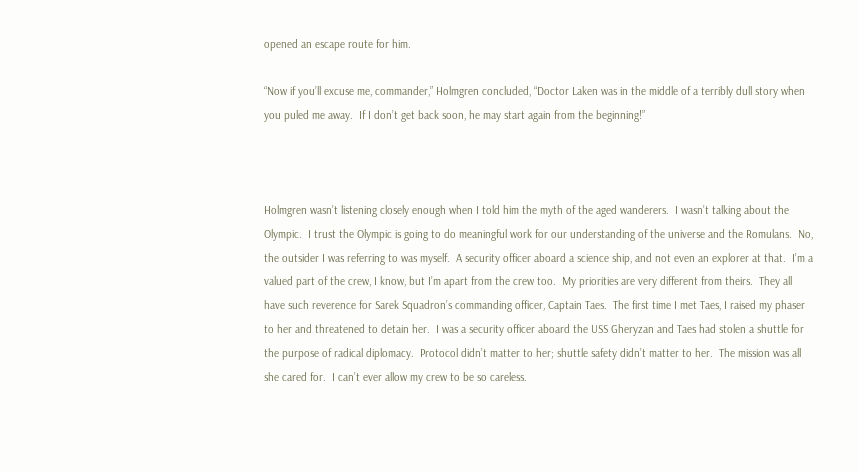opened an escape route for him.

“Now if you’ll excuse me, commander,” Holmgren concluded, “Doctor Laken was in the middle of a terribly dull story when you puled me away.  If I don’t get back soon, he may start again from the beginning!”



Holmgren wasn’t listening closely enough when I told him the myth of the aged wanderers.  I wasn’t talking about the Olympic.  I trust the Olympic is going to do meaningful work for our understanding of the universe and the Romulans.  No, the outsider I was referring to was myself.  A security officer aboard a science ship, and not even an explorer at that.  I’m a valued part of the crew, I know, but I’m apart from the crew too.  My priorities are very different from theirs.  They all have such reverence for Sarek Squadron’s commanding officer, Captain Taes.  The first time I met Taes, I raised my phaser to her and threatened to detain her.  I was a security officer aboard the USS Gheryzan and Taes had stolen a shuttle for the purpose of radical diplomacy.  Protocol didn’t matter to her; shuttle safety didn’t matter to her.  The mission was all she cared for.  I can’t ever allow my crew to be so careless.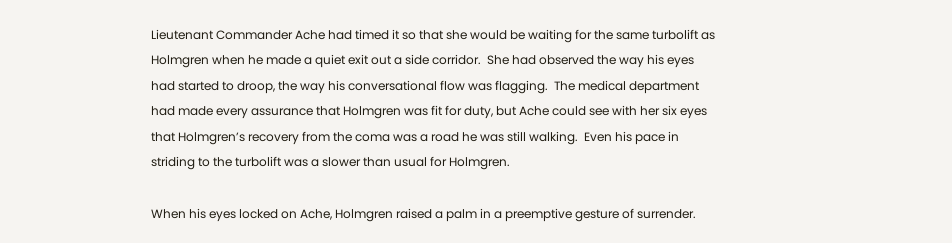Lieutenant Commander Ache had timed it so that she would be waiting for the same turbolift as Holmgren when he made a quiet exit out a side corridor.  She had observed the way his eyes had started to droop, the way his conversational flow was flagging.  The medical department had made every assurance that Holmgren was fit for duty, but Ache could see with her six eyes that Holmgren’s recovery from the coma was a road he was still walking.  Even his pace in striding to the turbolift was a slower than usual for Holmgren.

When his eyes locked on Ache, Holmgren raised a palm in a preemptive gesture of surrender.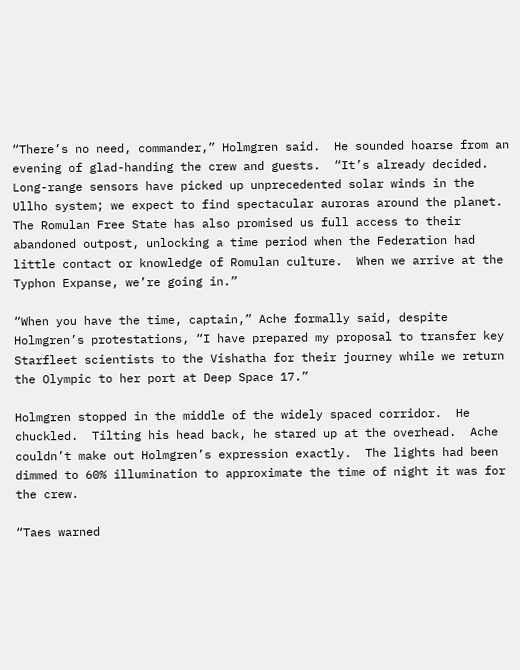“There’s no need, commander,” Holmgren said.  He sounded hoarse from an evening of glad-handing the crew and guests.  “It’s already decided.  Long-range sensors have picked up unprecedented solar winds in the Ullho system; we expect to find spectacular auroras around the planet.  The Romulan Free State has also promised us full access to their abandoned outpost, unlocking a time period when the Federation had little contact or knowledge of Romulan culture.  When we arrive at the Typhon Expanse, we’re going in.”

“When you have the time, captain,” Ache formally said, despite Holmgren’s protestations, “I have prepared my proposal to transfer key Starfleet scientists to the Vishatha for their journey while we return the Olympic to her port at Deep Space 17.”

Holmgren stopped in the middle of the widely spaced corridor.  He chuckled.  Tilting his head back, he stared up at the overhead.  Ache couldn’t make out Holmgren’s expression exactly.  The lights had been dimmed to 60% illumination to approximate the time of night it was for the crew.

“Taes warned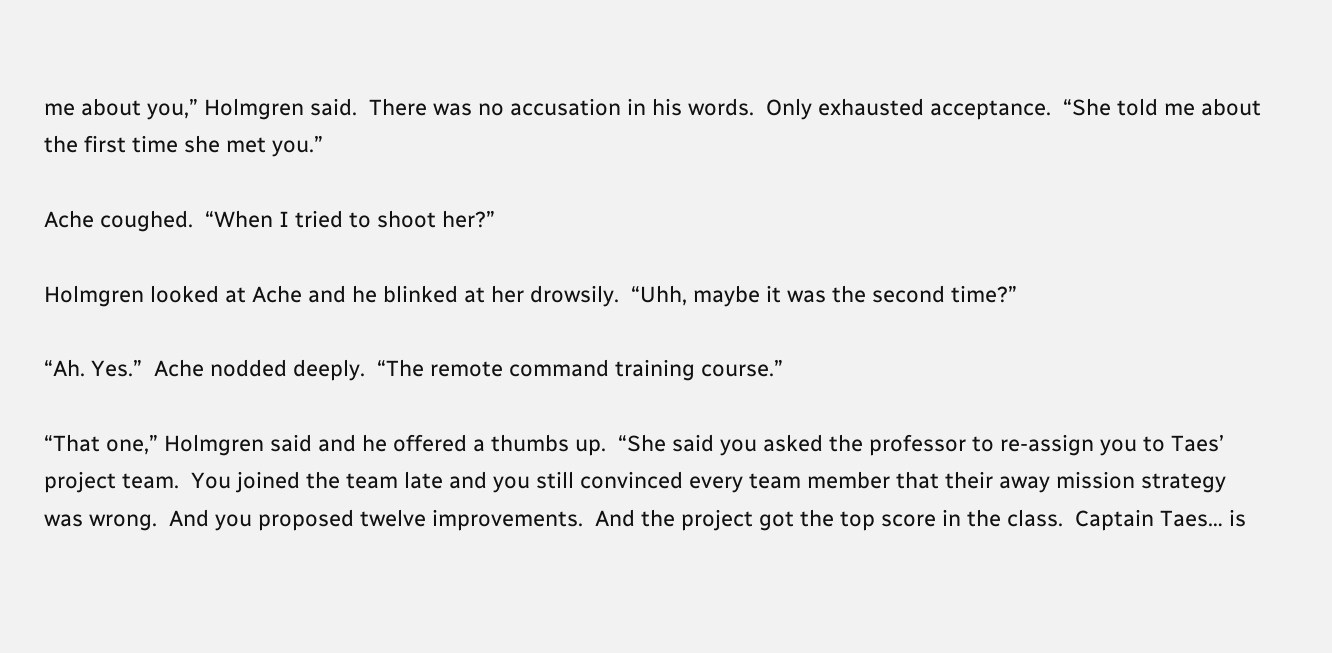me about you,” Holmgren said.  There was no accusation in his words.  Only exhausted acceptance.  “She told me about the first time she met you.”

Ache coughed.  “When I tried to shoot her?”

Holmgren looked at Ache and he blinked at her drowsily.  “Uhh, maybe it was the second time?”

“Ah. Yes.”  Ache nodded deeply.  “The remote command training course.”

“That one,” Holmgren said and he offered a thumbs up.  “She said you asked the professor to re-assign you to Taes’ project team.  You joined the team late and you still convinced every team member that their away mission strategy was wrong.  And you proposed twelve improvements.  And the project got the top score in the class.  Captain Taes… is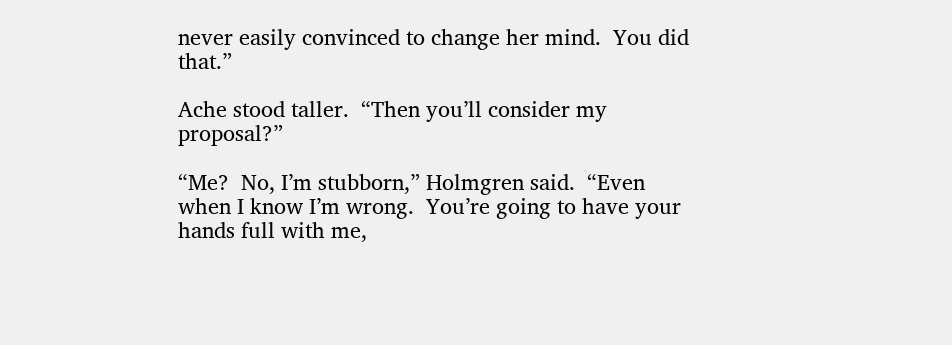never easily convinced to change her mind.  You did that.”

Ache stood taller.  “Then you’ll consider my proposal?”

“Me?  No, I’m stubborn,” Holmgren said.  “Even when I know I’m wrong.  You’re going to have your hands full with me,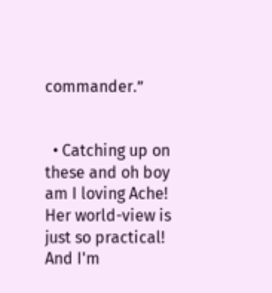commander.”


  • Catching up on these and oh boy am I loving Ache! Her world-view is just so practical! And I'm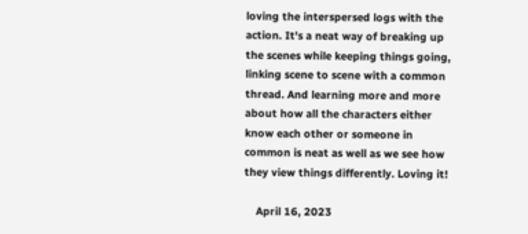loving the interspersed logs with the action. It's a neat way of breaking up the scenes while keeping things going, linking scene to scene with a common thread. And learning more and more about how all the characters either know each other or someone in common is neat as well as we see how they view things differently. Loving it!

    April 16, 2023